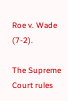Roe v. Wade (7-2).

The Supreme Court rules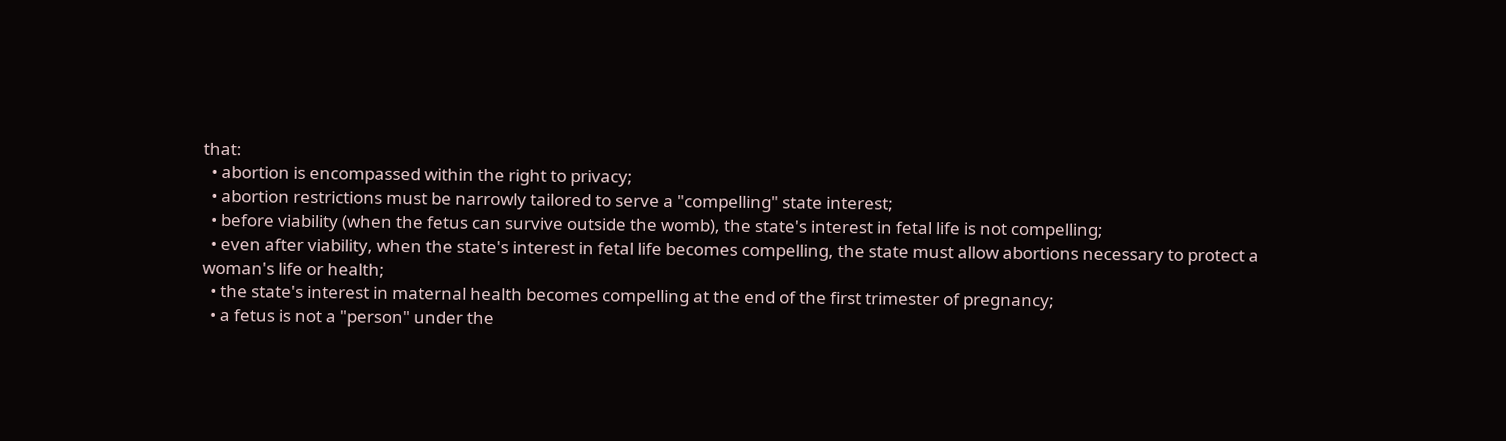that:
  • abortion is encompassed within the right to privacy;
  • abortion restrictions must be narrowly tailored to serve a "compelling" state interest;
  • before viability (when the fetus can survive outside the womb), the state's interest in fetal life is not compelling;
  • even after viability, when the state's interest in fetal life becomes compelling, the state must allow abortions necessary to protect a woman's life or health;
  • the state's interest in maternal health becomes compelling at the end of the first trimester of pregnancy;
  • a fetus is not a "person" under the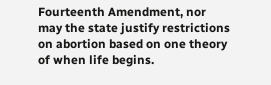Fourteenth Amendment, nor may the state justify restrictions on abortion based on one theory of when life begins.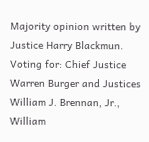Majority opinion written by Justice Harry Blackmun. Voting for: Chief Justice Warren Burger and Justices William J. Brennan, Jr., William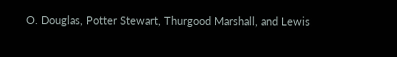O. Douglas, Potter Stewart, Thurgood Marshall, and Lewis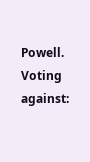Powell. Voting against: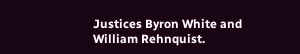Justices Byron White and William Rehnquist.